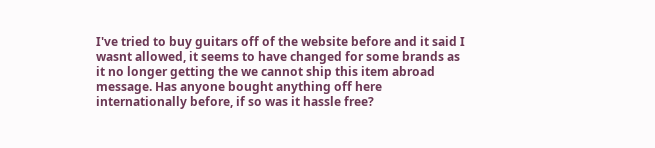I've tried to buy guitars off of the website before and it said I wasnt allowed, it seems to have changed for some brands as it no longer getting the we cannot ship this item abroad message. Has anyone bought anything off here internationally before, if so was it hassle free?